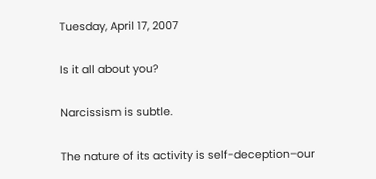Tuesday, April 17, 2007

Is it all about you?

Narcissism is subtle.

The nature of its activity is self-deception–our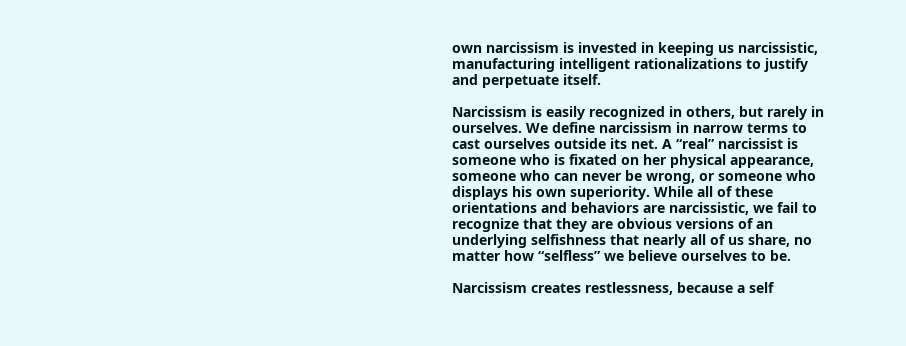own narcissism is invested in keeping us narcissistic, manufacturing intelligent rationalizations to justify and perpetuate itself.

Narcissism is easily recognized in others, but rarely in ourselves. We define narcissism in narrow terms to cast ourselves outside its net. A “real” narcissist is someone who is fixated on her physical appearance, someone who can never be wrong, or someone who displays his own superiority. While all of these orientations and behaviors are narcissistic, we fail to recognize that they are obvious versions of an underlying selfishness that nearly all of us share, no matter how “selfless” we believe ourselves to be.

Narcissism creates restlessness, because a self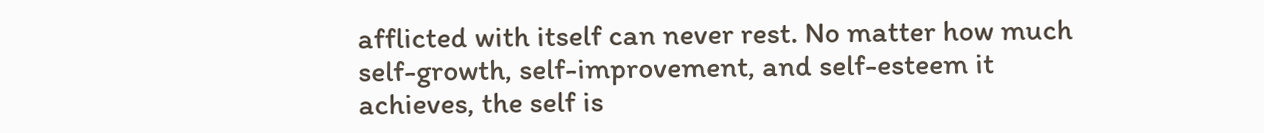afflicted with itself can never rest. No matter how much self-growth, self-improvement, and self-esteem it achieves, the self is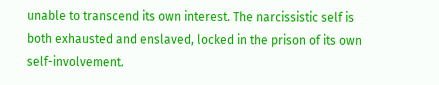unable to transcend its own interest. The narcissistic self is both exhausted and enslaved, locked in the prison of its own self-involvement.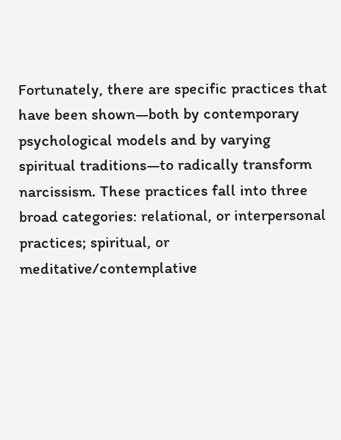Fortunately, there are specific practices that have been shown—both by contemporary psychological models and by varying spiritual traditions—to radically transform narcissism. These practices fall into three broad categories: relational, or interpersonal practices; spiritual, or meditative/contemplative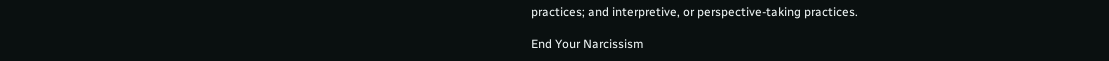practices; and interpretive, or perspective-taking practices.

End Your Narcissism